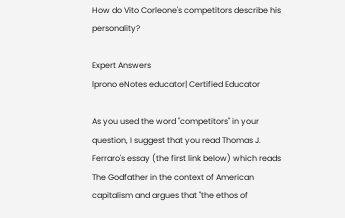How do Vito Corleone's competitors describe his personality?

Expert Answers
lprono eNotes educator| Certified Educator

As you used the word "competitors" in your question, I suggest that you read Thomas J. Ferraro's essay (the first link below) which reads The Godfather in the context of American capitalism and argues that "the ethos of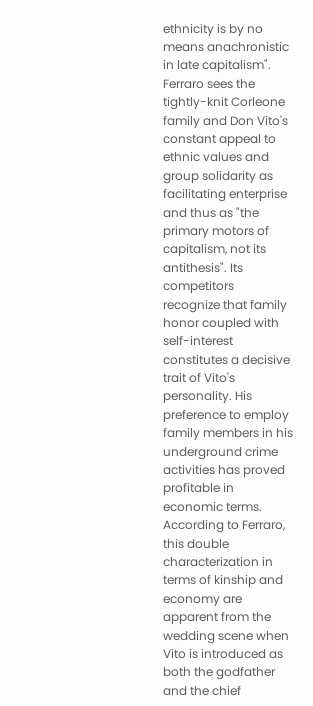ethnicity is by no means anachronistic in late capitalism". Ferraro sees the tightly-knit Corleone family and Don Vito's constant appeal to ethnic values and group solidarity as facilitating enterprise and thus as "the primary motors of capitalism, not its antithesis". Its competitors recognize that family honor coupled with self-interest constitutes a decisive trait of Vito's personality. His preference to employ family members in his underground crime activities has proved profitable in economic terms. According to Ferraro, this double characterization in terms of kinship and economy are apparent from the wedding scene when Vito is introduced as both the godfather and the chief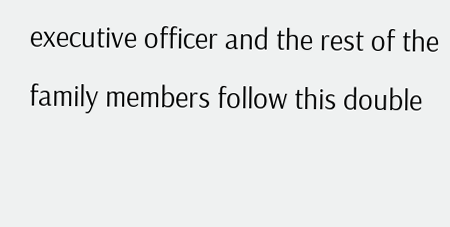executive officer and the rest of the family members follow this double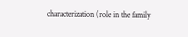characterization (role in the family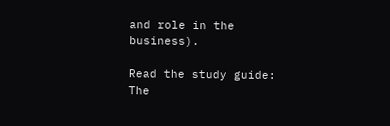and role in the business).

Read the study guide:
The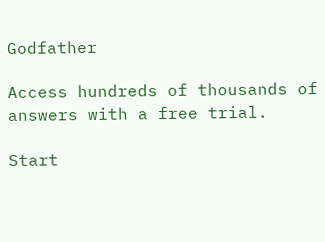Godfather

Access hundreds of thousands of answers with a free trial.

Start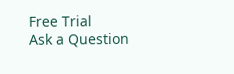Free Trial
Ask a Question